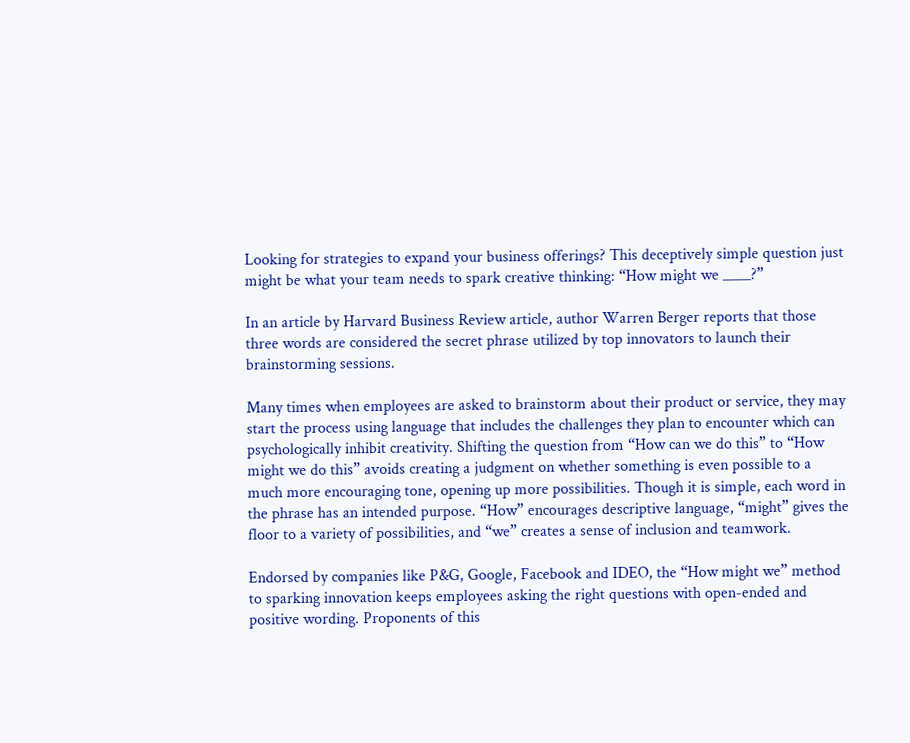Looking for strategies to expand your business offerings? This deceptively simple question just might be what your team needs to spark creative thinking: “How might we ____?”

In an article by Harvard Business Review article, author Warren Berger reports that those three words are considered the secret phrase utilized by top innovators to launch their brainstorming sessions.

Many times when employees are asked to brainstorm about their product or service, they may start the process using language that includes the challenges they plan to encounter which can psychologically inhibit creativity. Shifting the question from “How can we do this” to “How might we do this” avoids creating a judgment on whether something is even possible to a much more encouraging tone, opening up more possibilities. Though it is simple, each word in the phrase has an intended purpose. “How” encourages descriptive language, “might” gives the floor to a variety of possibilities, and “we” creates a sense of inclusion and teamwork.

Endorsed by companies like P&G, Google, Facebook and IDEO, the “How might we” method to sparking innovation keeps employees asking the right questions with open-ended and positive wording. Proponents of this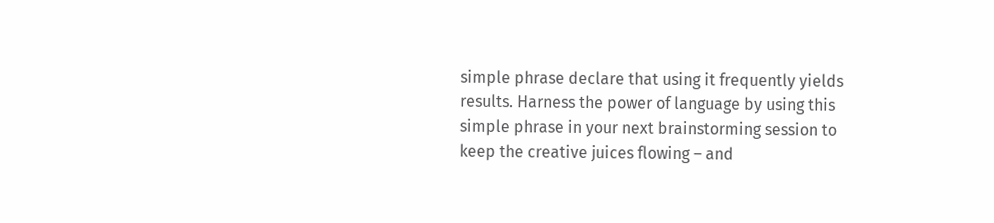simple phrase declare that using it frequently yields results. Harness the power of language by using this simple phrase in your next brainstorming session to keep the creative juices flowing – and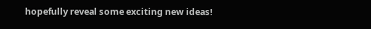hopefully reveal some exciting new ideas!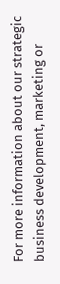For more information about our strategic business development, marketing or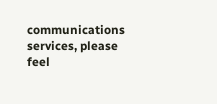communications services, please feel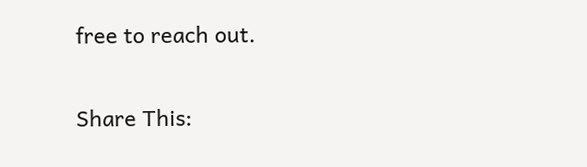free to reach out.

Share This: